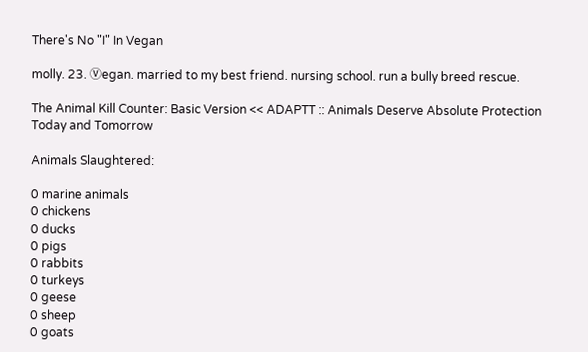There's No "I" In Vegan

molly. 23. Ⓥegan. married to my best friend. nursing school. run a bully breed rescue.

The Animal Kill Counter: Basic Version << ADAPTT :: Animals Deserve Absolute Protection Today and Tomorrow

Animals Slaughtered:

0 marine animals
0 chickens
0 ducks
0 pigs
0 rabbits
0 turkeys
0 geese
0 sheep
0 goats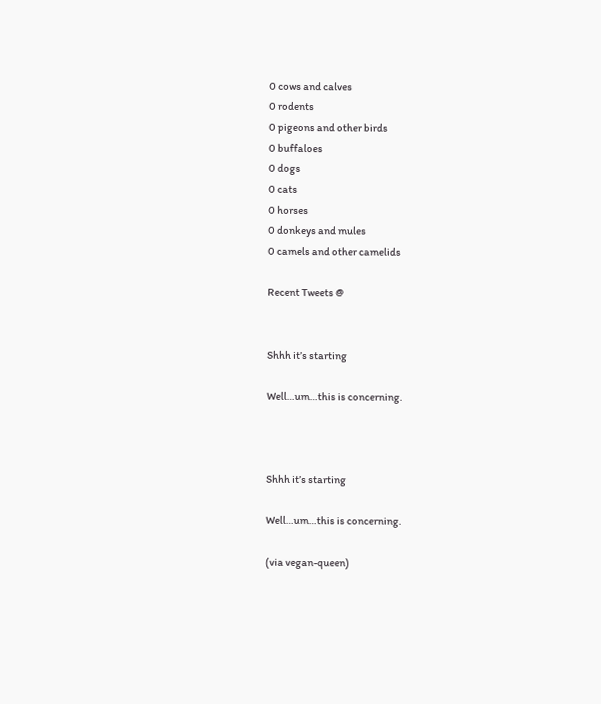0 cows and calves
0 rodents
0 pigeons and other birds
0 buffaloes
0 dogs
0 cats
0 horses
0 donkeys and mules
0 camels and other camelids

Recent Tweets @


Shhh it’s starting

Well…um…this is concerning.



Shhh it’s starting

Well…um…this is concerning.

(via vegan-queen)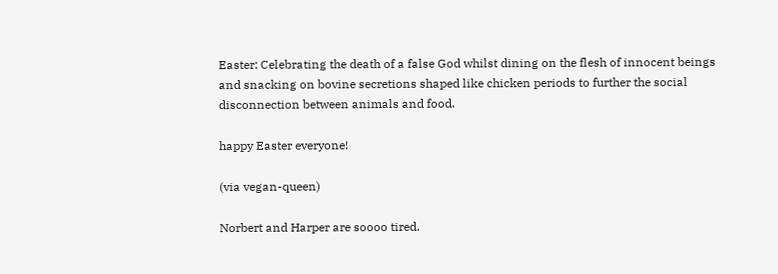Easter: Celebrating the death of a false God whilst dining on the flesh of innocent beings and snacking on bovine secretions shaped like chicken periods to further the social disconnection between animals and food.

happy Easter everyone!

(via vegan-queen)

Norbert and Harper are soooo tired.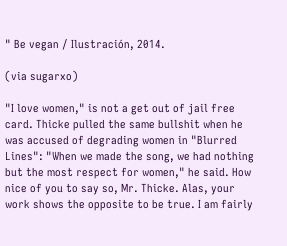" Be vegan / Ilustración, 2014.

(via sugarxo)

"I love women," is not a get out of jail free card. Thicke pulled the same bullshit when he was accused of degrading women in "Blurred Lines": "When we made the song, we had nothing but the most respect for women," he said. How nice of you to say so, Mr. Thicke. Alas, your work shows the opposite to be true. I am fairly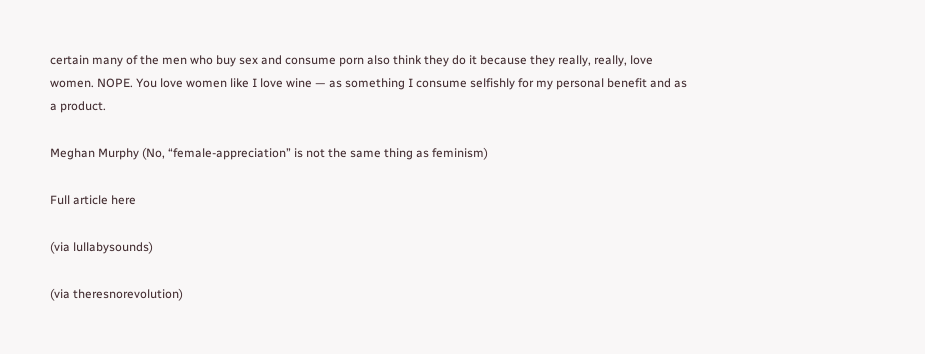certain many of the men who buy sex and consume porn also think they do it because they really, really, love women. NOPE. You love women like I love wine — as something I consume selfishly for my personal benefit and as a product.

Meghan Murphy (No, “female-appreciation” is not the same thing as feminism)

Full article here

(via lullabysounds)

(via theresnorevolution)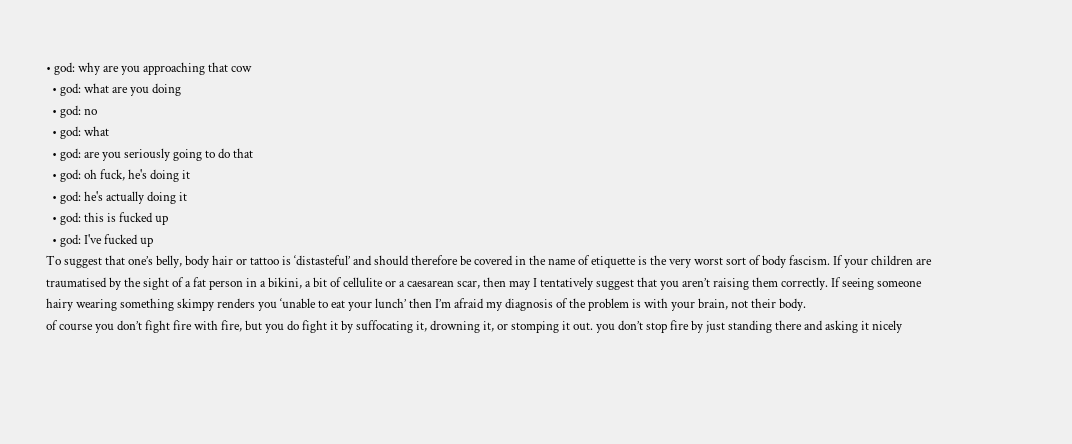• god: why are you approaching that cow
  • god: what are you doing
  • god: no
  • god: what
  • god: are you seriously going to do that
  • god: oh fuck, he's doing it
  • god: he's actually doing it
  • god: this is fucked up
  • god: I've fucked up
To suggest that one’s belly, body hair or tattoo is ‘distasteful’ and should therefore be covered in the name of etiquette is the very worst sort of body fascism. If your children are traumatised by the sight of a fat person in a bikini, a bit of cellulite or a caesarean scar, then may I tentatively suggest that you aren’t raising them correctly. If seeing someone hairy wearing something skimpy renders you ‘unable to eat your lunch’ then I’m afraid my diagnosis of the problem is with your brain, not their body.
of course you don’t fight fire with fire, but you do fight it by suffocating it, drowning it, or stomping it out. you don’t stop fire by just standing there and asking it nicely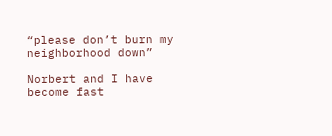“please don’t burn my neighborhood down”

Norbert and I have become fast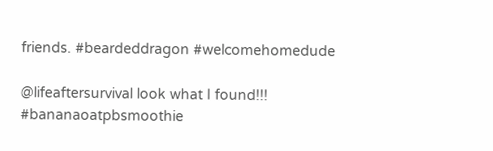friends. #beardeddragon #welcomehomedude

@lifeaftersurvival look what I found!!! #bananaoatpbsmoothie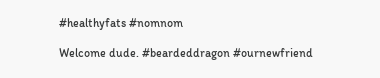#healthyfats #nomnom

Welcome dude. #beardeddragon #ournewfriend